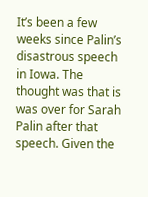It’s been a few weeks since Palin’s disastrous speech in Iowa. The thought was that is was over for Sarah Palin after that speech. Given the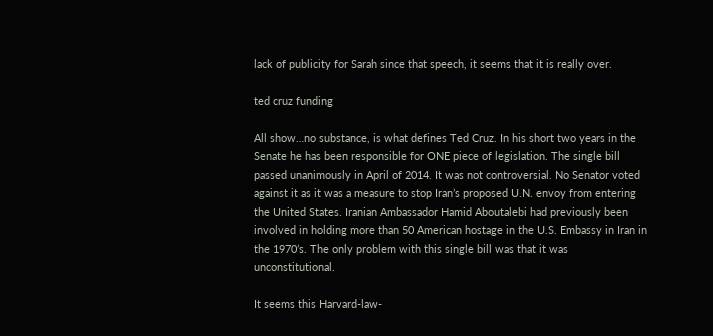lack of publicity for Sarah since that speech, it seems that it is really over.

ted cruz funding

All show…no substance, is what defines Ted Cruz. In his short two years in the Senate he has been responsible for ONE piece of legislation. The single bill passed unanimously in April of 2014. It was not controversial. No Senator voted against it as it was a measure to stop Iran’s proposed U.N. envoy from entering the United States. Iranian Ambassador Hamid Aboutalebi had previously been involved in holding more than 50 American hostage in the U.S. Embassy in Iran in the 1970’s. The only problem with this single bill was that it was unconstitutional.

It seems this Harvard-law-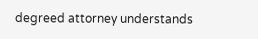degreed attorney understands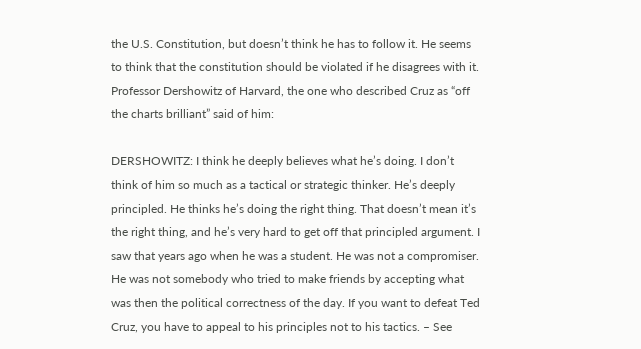the U.S. Constitution, but doesn’t think he has to follow it. He seems to think that the constitution should be violated if he disagrees with it. Professor Dershowitz of Harvard, the one who described Cruz as “off the charts brilliant” said of him:

DERSHOWITZ: I think he deeply believes what he’s doing. I don’t think of him so much as a tactical or strategic thinker. He’s deeply principled. He thinks he’s doing the right thing. That doesn’t mean it’s the right thing, and he’s very hard to get off that principled argument. I saw that years ago when he was a student. He was not a compromiser. He was not somebody who tried to make friends by accepting what was then the political correctness of the day. If you want to defeat Ted Cruz, you have to appeal to his principles not to his tactics. – See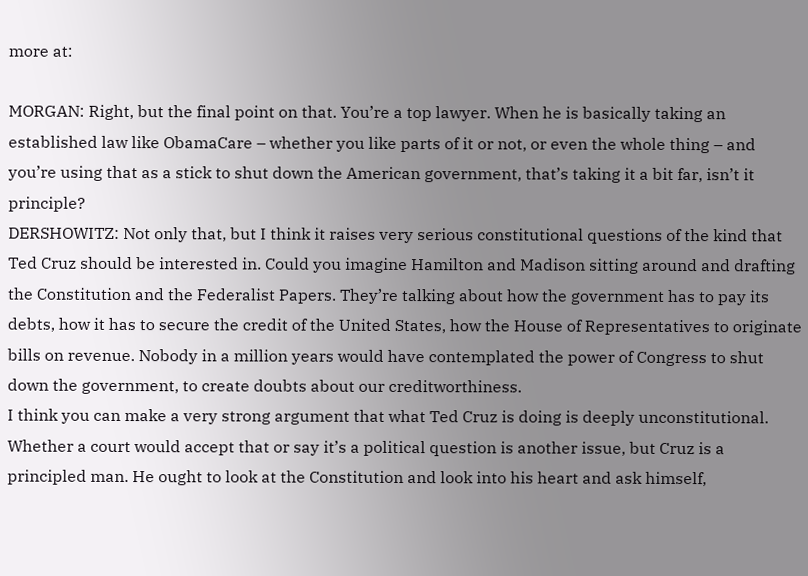more at:

MORGAN: Right, but the final point on that. You’re a top lawyer. When he is basically taking an established law like ObamaCare – whether you like parts of it or not, or even the whole thing – and you’re using that as a stick to shut down the American government, that’s taking it a bit far, isn’t it principle?
DERSHOWITZ: Not only that, but I think it raises very serious constitutional questions of the kind that Ted Cruz should be interested in. Could you imagine Hamilton and Madison sitting around and drafting the Constitution and the Federalist Papers. They’re talking about how the government has to pay its debts, how it has to secure the credit of the United States, how the House of Representatives to originate bills on revenue. Nobody in a million years would have contemplated the power of Congress to shut down the government, to create doubts about our creditworthiness.
I think you can make a very strong argument that what Ted Cruz is doing is deeply unconstitutional. Whether a court would accept that or say it’s a political question is another issue, but Cruz is a principled man. He ought to look at the Constitution and look into his heart and ask himself,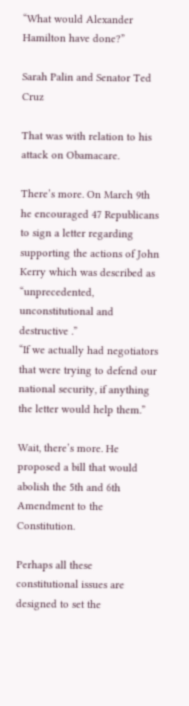“What would Alexander Hamilton have done?”

Sarah Palin and Senator Ted Cruz

That was with relation to his attack on Obamacare.

There’s more. On March 9th he encouraged 47 Republicans to sign a letter regarding supporting the actions of John Kerry which was described as “unprecedented, unconstitutional and destructive .”
“If we actually had negotiators that were trying to defend our national security, if anything the letter would help them.”

Wait, there’s more. He proposed a bill that would abolish the 5th and 6th Amendment to the Constitution.

Perhaps all these constitutional issues are designed to set the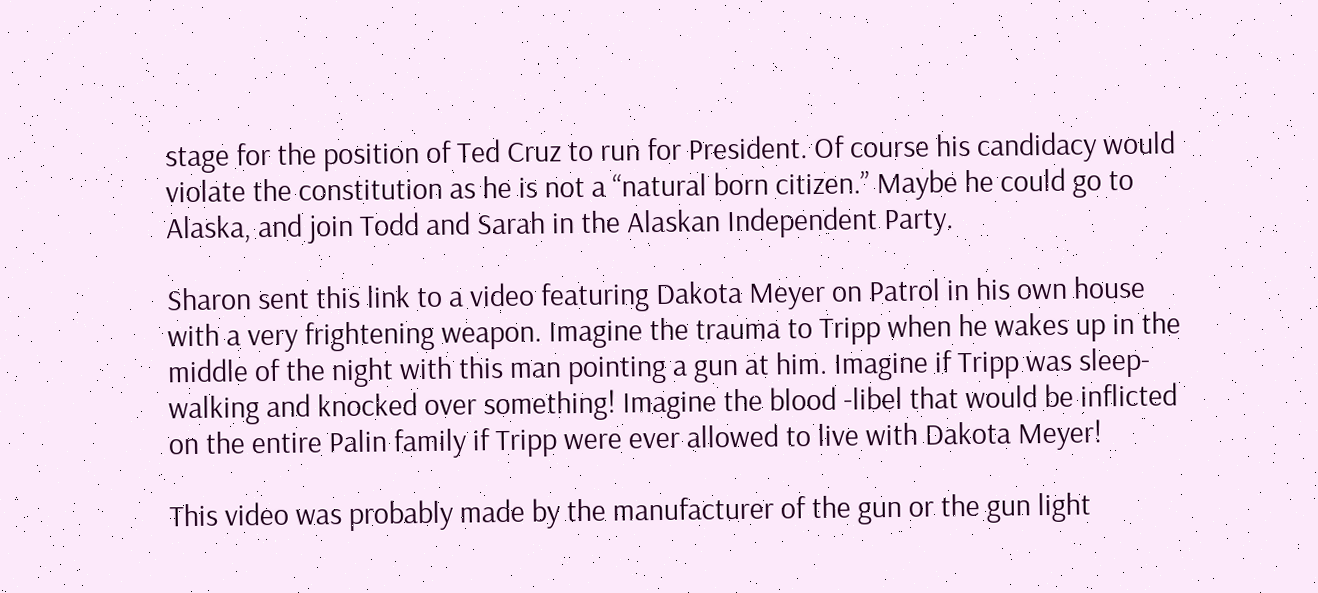stage for the position of Ted Cruz to run for President. Of course his candidacy would violate the constitution as he is not a “natural born citizen.” Maybe he could go to Alaska, and join Todd and Sarah in the Alaskan Independent Party.

Sharon sent this link to a video featuring Dakota Meyer on Patrol in his own house with a very frightening weapon. Imagine the trauma to Tripp when he wakes up in the middle of the night with this man pointing a gun at him. Imagine if Tripp was sleep-walking and knocked over something! Imagine the blood -libel that would be inflicted on the entire Palin family if Tripp were ever allowed to live with Dakota Meyer!

This video was probably made by the manufacturer of the gun or the gun light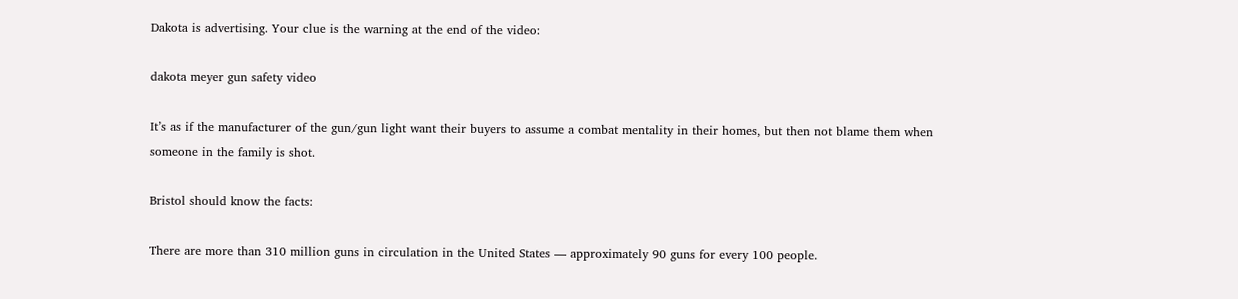Dakota is advertising. Your clue is the warning at the end of the video:

dakota meyer gun safety video

It’s as if the manufacturer of the gun/gun light want their buyers to assume a combat mentality in their homes, but then not blame them when someone in the family is shot.

Bristol should know the facts:

There are more than 310 million guns in circulation in the United States — approximately 90 guns for every 100 people.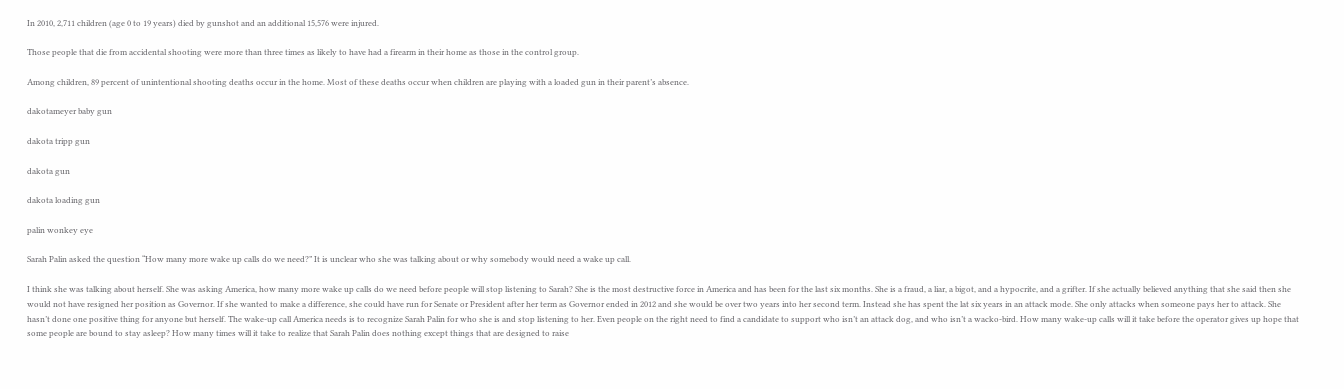In 2010, 2,711 children (age 0 to 19 years) died by gunshot and an additional 15,576 were injured.

Those people that die from accidental shooting were more than three times as likely to have had a firearm in their home as those in the control group.

Among children, 89 percent of unintentional shooting deaths occur in the home. Most of these deaths occur when children are playing with a loaded gun in their parent’s absence.

dakotameyer baby gun

dakota tripp gun

dakota gun

dakota loading gun

palin wonkey eye

Sarah Palin asked the question “How many more wake up calls do we need?” It is unclear who she was talking about or why somebody would need a wake up call.

I think she was talking about herself. She was asking America, how many more wake up calls do we need before people will stop listening to Sarah? She is the most destructive force in America and has been for the last six months. She is a fraud, a liar, a bigot, and a hypocrite, and a grifter. If she actually believed anything that she said then she would not have resigned her position as Governor. If she wanted to make a difference, she could have run for Senate or President after her term as Governor ended in 2012 and she would be over two years into her second term. Instead she has spent the lat six years in an attack mode. She only attacks when someone pays her to attack. She hasn’t done one positive thing for anyone but herself. The wake-up call America needs is to recognize Sarah Palin for who she is and stop listening to her. Even people on the right need to find a candidate to support who isn’t an attack dog, and who isn’t a wacko-bird. How many wake-up calls will it take before the operator gives up hope that some people are bound to stay asleep? How many times will it take to realize that Sarah Palin does nothing except things that are designed to raise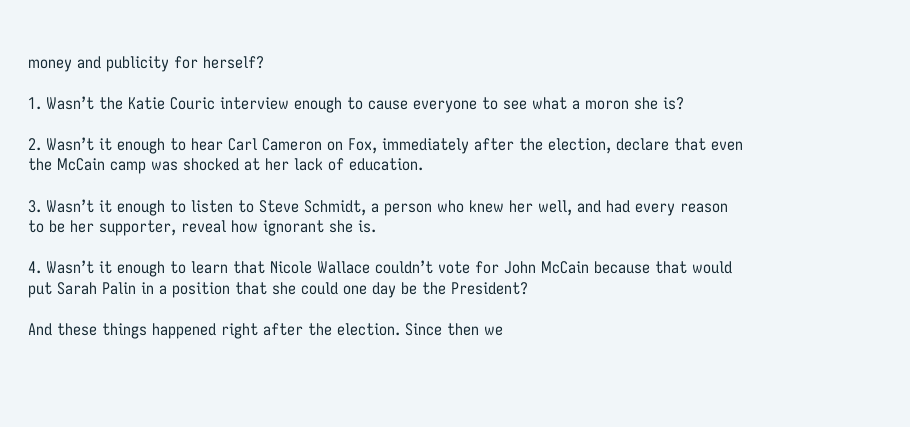money and publicity for herself?

1. Wasn’t the Katie Couric interview enough to cause everyone to see what a moron she is?

2. Wasn’t it enough to hear Carl Cameron on Fox, immediately after the election, declare that even the McCain camp was shocked at her lack of education.

3. Wasn’t it enough to listen to Steve Schmidt, a person who knew her well, and had every reason to be her supporter, reveal how ignorant she is.

4. Wasn’t it enough to learn that Nicole Wallace couldn’t vote for John McCain because that would put Sarah Palin in a position that she could one day be the President?

And these things happened right after the election. Since then we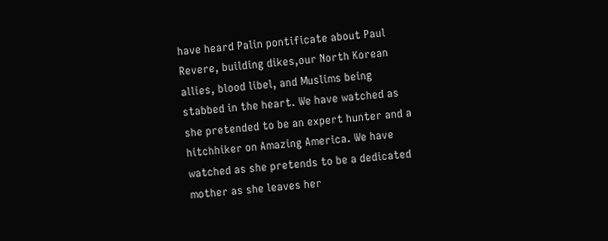have heard Palin pontificate about Paul Revere, building dikes,our North Korean allies, blood libel, and Muslims being stabbed in the heart. We have watched as she pretended to be an expert hunter and a hitchhiker on Amazing America. We have watched as she pretends to be a dedicated mother as she leaves her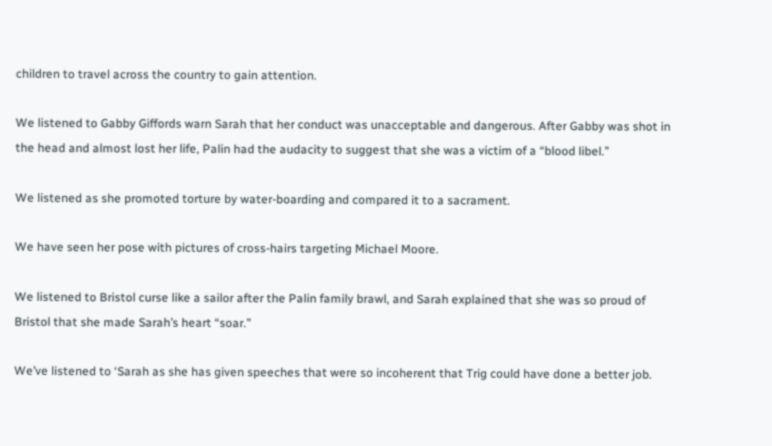children to travel across the country to gain attention.

We listened to Gabby Giffords warn Sarah that her conduct was unacceptable and dangerous. After Gabby was shot in the head and almost lost her life, Palin had the audacity to suggest that she was a victim of a “blood libel.”

We listened as she promoted torture by water-boarding and compared it to a sacrament.

We have seen her pose with pictures of cross-hairs targeting Michael Moore.

We listened to Bristol curse like a sailor after the Palin family brawl, and Sarah explained that she was so proud of Bristol that she made Sarah’s heart “soar.”

We’ve listened to ‘Sarah as she has given speeches that were so incoherent that Trig could have done a better job.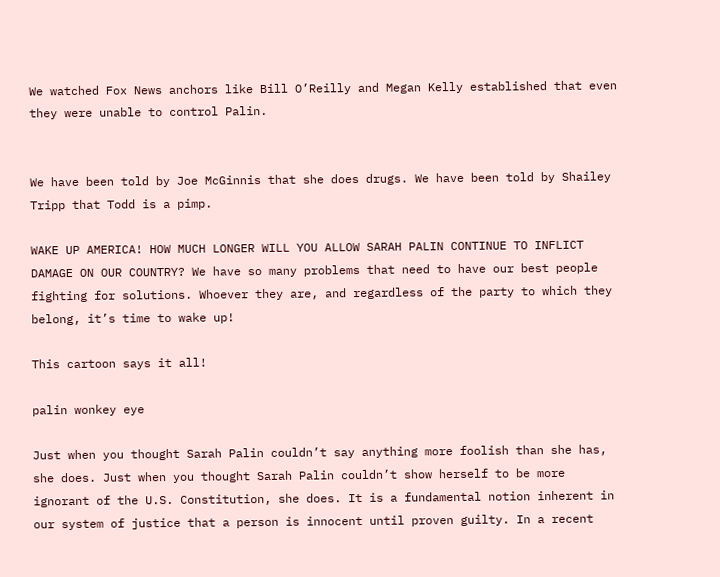We watched Fox News anchors like Bill O’Reilly and Megan Kelly established that even they were unable to control Palin.


We have been told by Joe McGinnis that she does drugs. We have been told by Shailey Tripp that Todd is a pimp.

WAKE UP AMERICA! HOW MUCH LONGER WILL YOU ALLOW SARAH PALIN CONTINUE TO INFLICT DAMAGE ON OUR COUNTRY? We have so many problems that need to have our best people fighting for solutions. Whoever they are, and regardless of the party to which they belong, it’s time to wake up!

This cartoon says it all!

palin wonkey eye

Just when you thought Sarah Palin couldn’t say anything more foolish than she has, she does. Just when you thought Sarah Palin couldn’t show herself to be more ignorant of the U.S. Constitution, she does. It is a fundamental notion inherent in our system of justice that a person is innocent until proven guilty. In a recent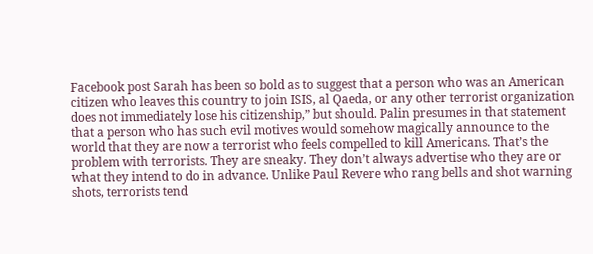Facebook post Sarah has been so bold as to suggest that a person who was an American citizen who leaves this country to join ISIS, al Qaeda, or any other terrorist organization does not immediately lose his citizenship,” but should. Palin presumes in that statement that a person who has such evil motives would somehow magically announce to the world that they are now a terrorist who feels compelled to kill Americans. That’s the problem with terrorists. They are sneaky. They don’t always advertise who they are or what they intend to do in advance. Unlike Paul Revere who rang bells and shot warning shots, terrorists tend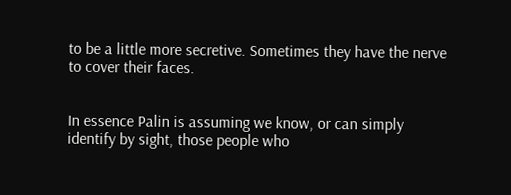to be a little more secretive. Sometimes they have the nerve to cover their faces.


In essence Palin is assuming we know, or can simply identify by sight, those people who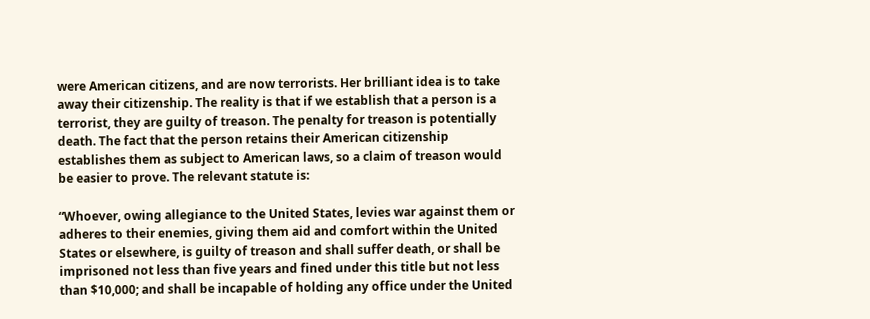were American citizens, and are now terrorists. Her brilliant idea is to take away their citizenship. The reality is that if we establish that a person is a terrorist, they are guilty of treason. The penalty for treason is potentially death. The fact that the person retains their American citizenship establishes them as subject to American laws, so a claim of treason would be easier to prove. The relevant statute is:

“Whoever, owing allegiance to the United States, levies war against them or adheres to their enemies, giving them aid and comfort within the United States or elsewhere, is guilty of treason and shall suffer death, or shall be imprisoned not less than five years and fined under this title but not less than $10,000; and shall be incapable of holding any office under the United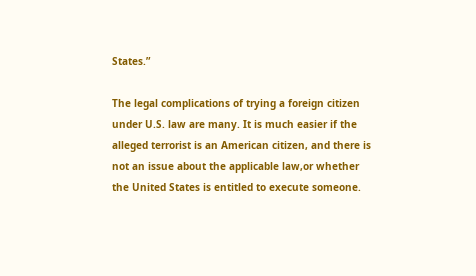States.”

The legal complications of trying a foreign citizen under U.S. law are many. It is much easier if the alleged terrorist is an American citizen, and there is not an issue about the applicable law,or whether the United States is entitled to execute someone.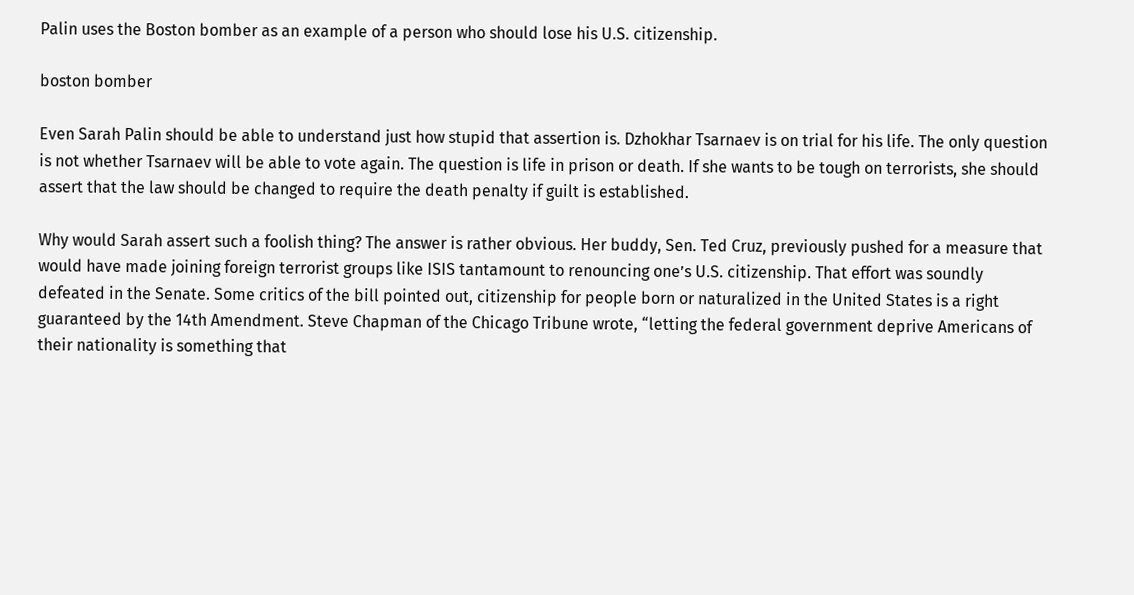Palin uses the Boston bomber as an example of a person who should lose his U.S. citizenship.

boston bomber

Even Sarah Palin should be able to understand just how stupid that assertion is. Dzhokhar Tsarnaev is on trial for his life. The only question is not whether Tsarnaev will be able to vote again. The question is life in prison or death. If she wants to be tough on terrorists, she should assert that the law should be changed to require the death penalty if guilt is established.

Why would Sarah assert such a foolish thing? The answer is rather obvious. Her buddy, Sen. Ted Cruz, previously pushed for a measure that would have made joining foreign terrorist groups like ISIS tantamount to renouncing one’s U.S. citizenship. That effort was soundly defeated in the Senate. Some critics of the bill pointed out, citizenship for people born or naturalized in the United States is a right guaranteed by the 14th Amendment. Steve Chapman of the Chicago Tribune wrote, “letting the federal government deprive Americans of their nationality is something that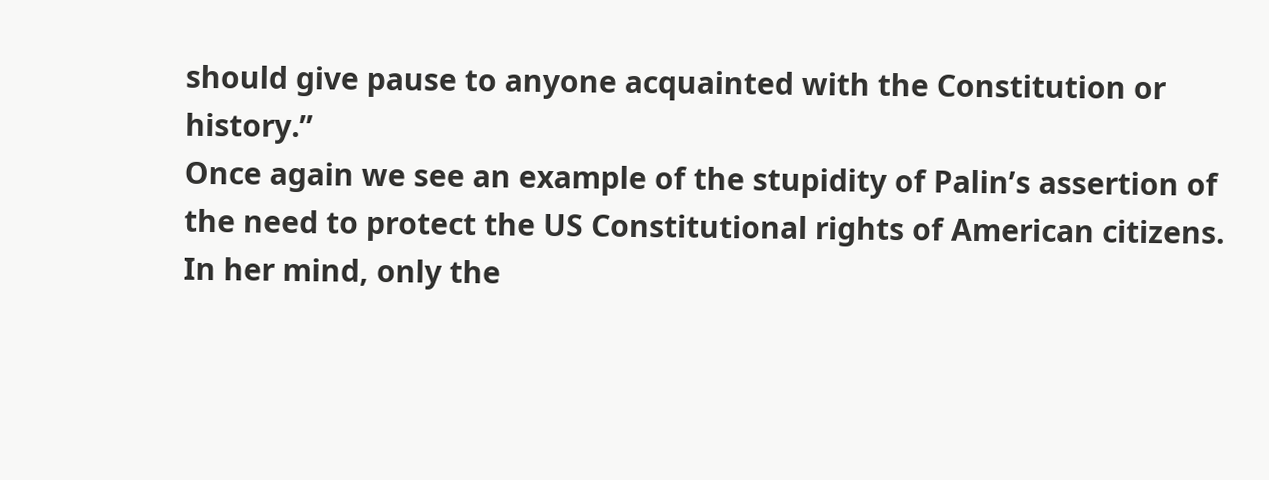should give pause to anyone acquainted with the Constitution or history.”
Once again we see an example of the stupidity of Palin’s assertion of the need to protect the US Constitutional rights of American citizens. In her mind, only the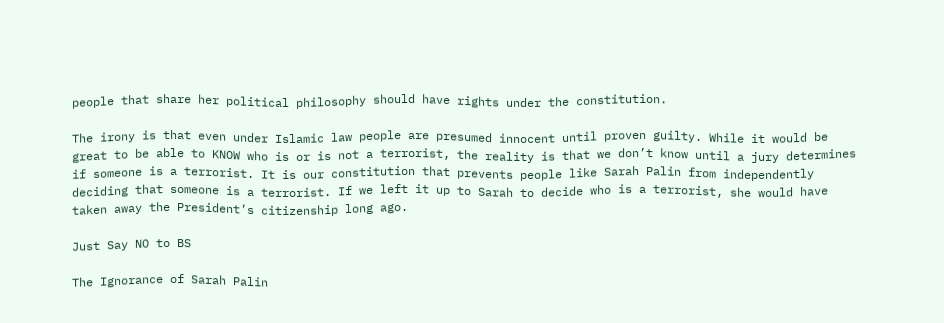people that share her political philosophy should have rights under the constitution.

The irony is that even under Islamic law people are presumed innocent until proven guilty. While it would be great to be able to KNOW who is or is not a terrorist, the reality is that we don’t know until a jury determines if someone is a terrorist. It is our constitution that prevents people like Sarah Palin from independently deciding that someone is a terrorist. If we left it up to Sarah to decide who is a terrorist, she would have taken away the President’s citizenship long ago.

Just Say NO to BS

The Ignorance of Sarah Palin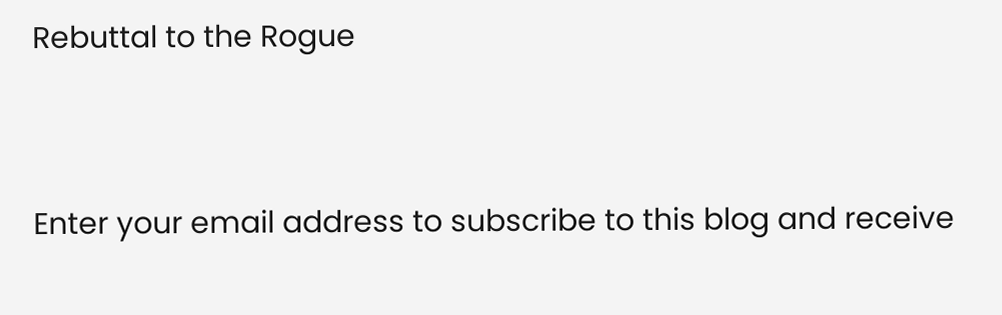Rebuttal to the Rogue


Enter your email address to subscribe to this blog and receive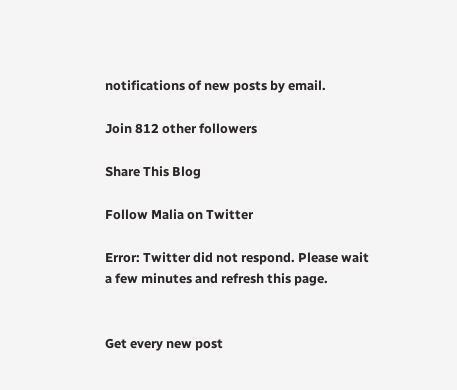notifications of new posts by email.

Join 812 other followers

Share This Blog

Follow Malia on Twitter

Error: Twitter did not respond. Please wait a few minutes and refresh this page.


Get every new post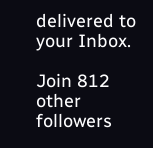delivered to your Inbox.

Join 812 other followers